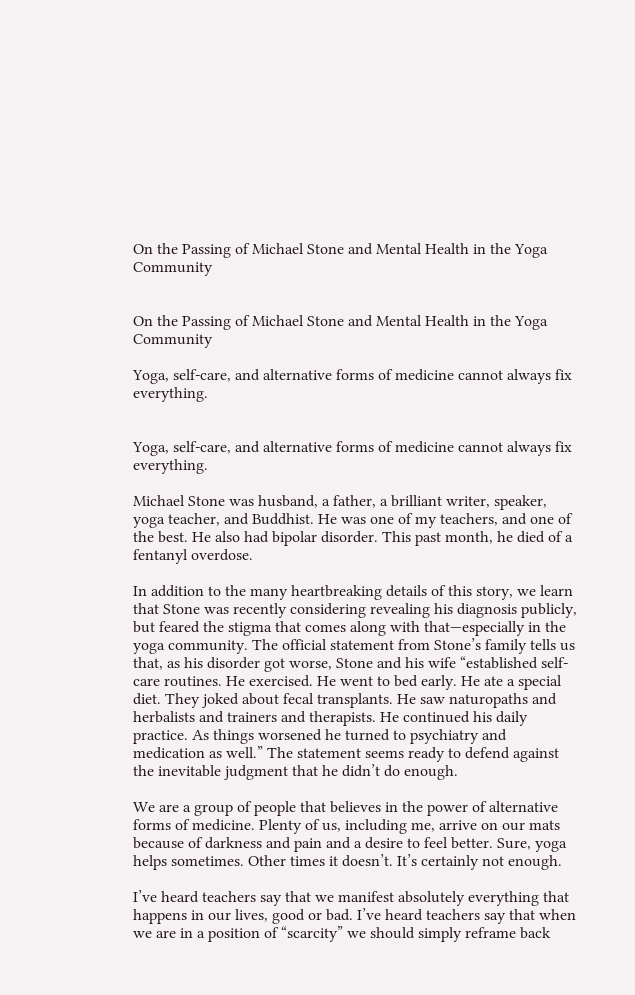On the Passing of Michael Stone and Mental Health in the Yoga Community


On the Passing of Michael Stone and Mental Health in the Yoga Community

Yoga, self-care, and alternative forms of medicine cannot always fix everything.


Yoga, self-care, and alternative forms of medicine cannot always fix everything.

Michael Stone was husband, a father, a brilliant writer, speaker, yoga teacher, and Buddhist. He was one of my teachers, and one of the best. He also had bipolar disorder. This past month, he died of a fentanyl overdose.

In addition to the many heartbreaking details of this story, we learn that Stone was recently considering revealing his diagnosis publicly, but feared the stigma that comes along with that—especially in the yoga community. The official statement from Stone’s family tells us that, as his disorder got worse, Stone and his wife “established self-care routines. He exercised. He went to bed early. He ate a special diet. They joked about fecal transplants. He saw naturopaths and herbalists and trainers and therapists. He continued his daily practice. As things worsened he turned to psychiatry and medication as well.” The statement seems ready to defend against the inevitable judgment that he didn’t do enough.

We are a group of people that believes in the power of alternative forms of medicine. Plenty of us, including me, arrive on our mats because of darkness and pain and a desire to feel better. Sure, yoga helps sometimes. Other times it doesn’t. It’s certainly not enough.

I’ve heard teachers say that we manifest absolutely everything that happens in our lives, good or bad. I’ve heard teachers say that when we are in a position of “scarcity” we should simply reframe back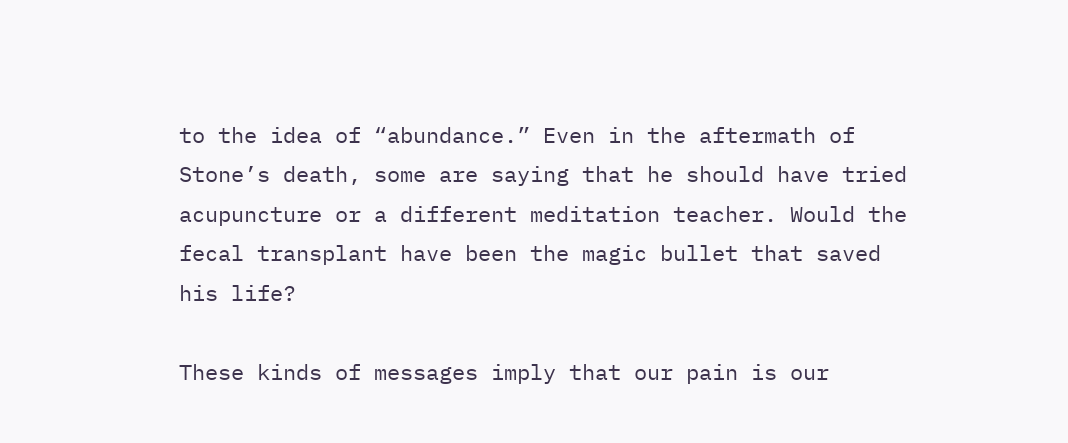to the idea of “abundance.” Even in the aftermath of Stone’s death, some are saying that he should have tried acupuncture or a different meditation teacher. Would the fecal transplant have been the magic bullet that saved his life?

These kinds of messages imply that our pain is our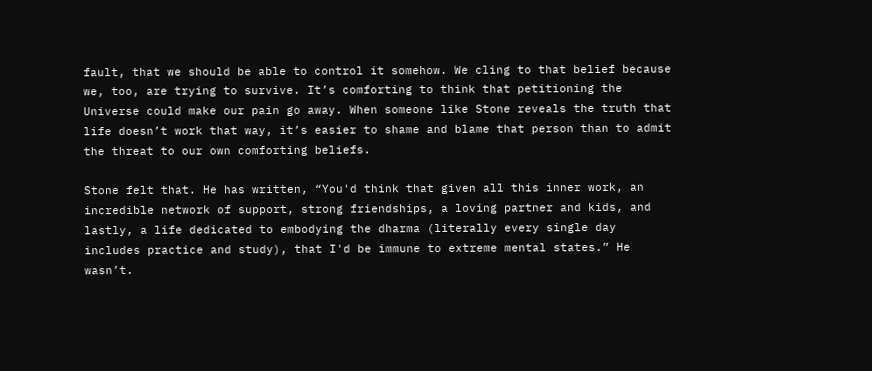fault, that we should be able to control it somehow. We cling to that belief because we, too, are trying to survive. It’s comforting to think that petitioning the Universe could make our pain go away. When someone like Stone reveals the truth that life doesn’t work that way, it’s easier to shame and blame that person than to admit the threat to our own comforting beliefs.

Stone felt that. He has written, “You'd think that given all this inner work, an incredible network of support, strong friendships, a loving partner and kids, and lastly, a life dedicated to embodying the dharma (literally every single day includes practice and study), that I'd be immune to extreme mental states.” He wasn’t.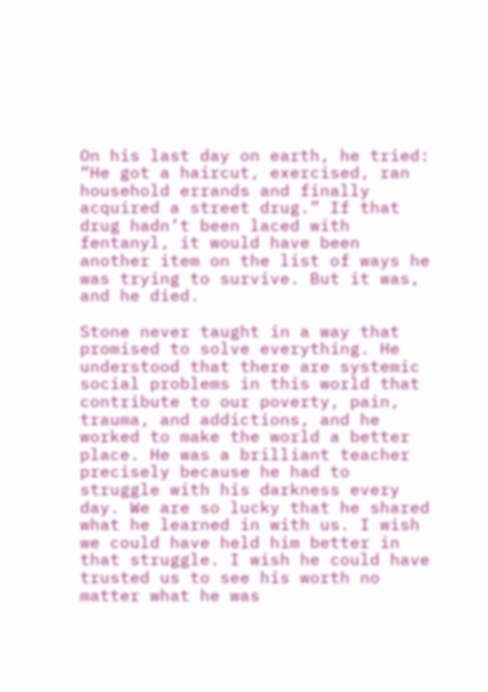On his last day on earth, he tried: “He got a haircut, exercised, ran household errands and finally acquired a street drug.” If that drug hadn’t been laced with fentanyl, it would have been another item on the list of ways he was trying to survive. But it was, and he died.

Stone never taught in a way that promised to solve everything. He understood that there are systemic social problems in this world that contribute to our poverty, pain, trauma, and addictions, and he worked to make the world a better place. He was a brilliant teacher precisely because he had to struggle with his darkness every day. We are so lucky that he shared what he learned in with us. I wish we could have held him better in that struggle. I wish he could have trusted us to see his worth no matter what he was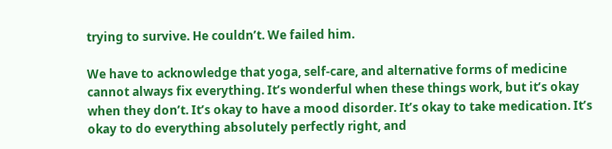trying to survive. He couldn’t. We failed him.

We have to acknowledge that yoga, self-care, and alternative forms of medicine cannot always fix everything. It’s wonderful when these things work, but it’s okay when they don’t. It’s okay to have a mood disorder. It’s okay to take medication. It’s okay to do everything absolutely perfectly right, and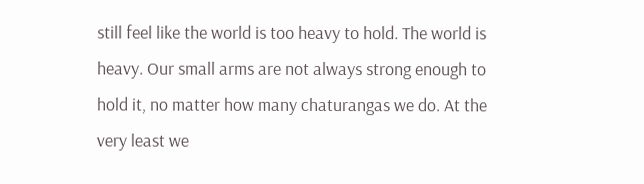still feel like the world is too heavy to hold. The world is heavy. Our small arms are not always strong enough to hold it, no matter how many chaturangas we do. At the very least we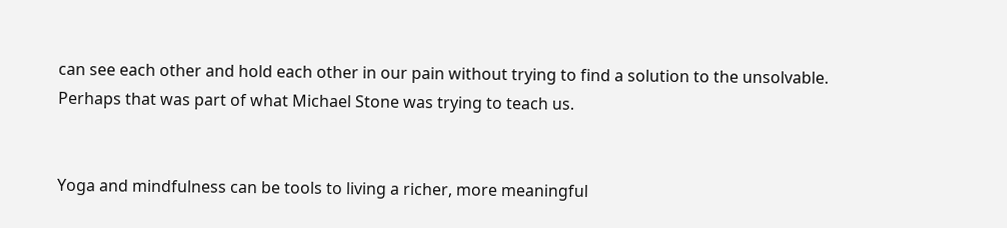can see each other and hold each other in our pain without trying to find a solution to the unsolvable. Perhaps that was part of what Michael Stone was trying to teach us.


Yoga and mindfulness can be tools to living a richer, more meaningful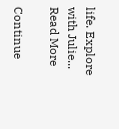life. Explore with Julie...
Read More

Continue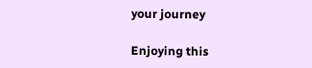your journey

Enjoying this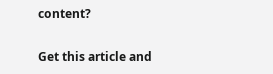content?

Get this article and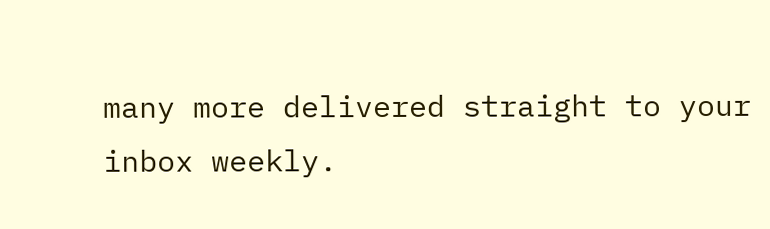many more delivered straight to your inbox weekly.